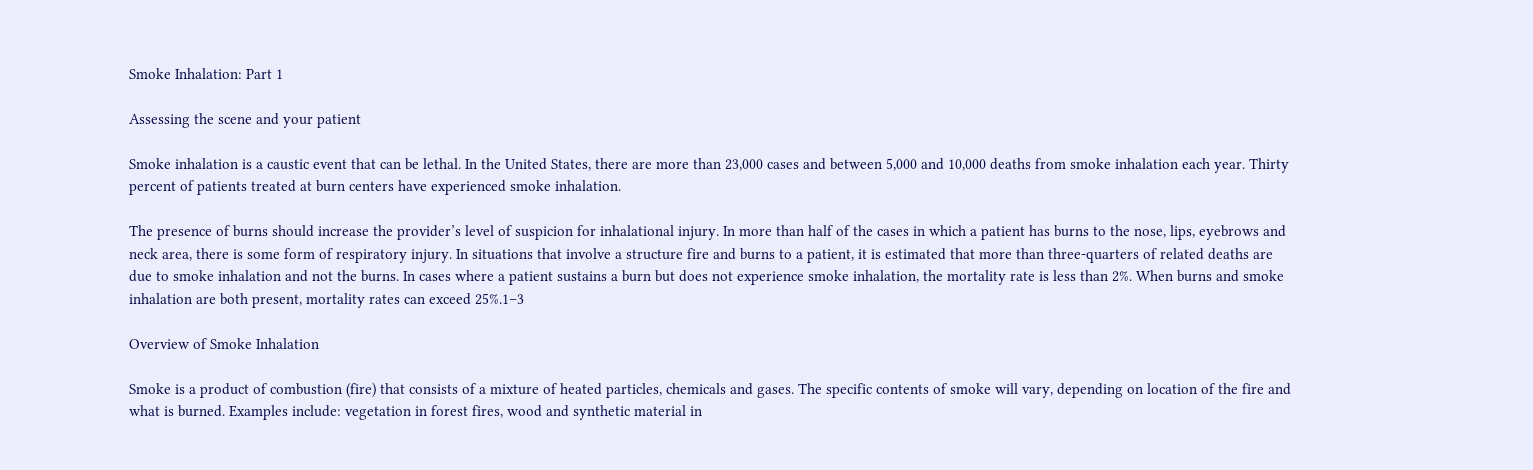Smoke Inhalation: Part 1

Assessing the scene and your patient

Smoke inhalation is a caustic event that can be lethal. In the United States, there are more than 23,000 cases and between 5,000 and 10,000 deaths from smoke inhalation each year. Thirty percent of patients treated at burn centers have experienced smoke inhalation.

The presence of burns should increase the provider’s level of suspicion for inhalational injury. In more than half of the cases in which a patient has burns to the nose, lips, eyebrows and neck area, there is some form of respiratory injury. In situations that involve a structure fire and burns to a patient, it is estimated that more than three-quarters of related deaths are due to smoke inhalation and not the burns. In cases where a patient sustains a burn but does not experience smoke inhalation, the mortality rate is less than 2%. When burns and smoke inhalation are both present, mortality rates can exceed 25%.1–3

Overview of Smoke Inhalation

Smoke is a product of combustion (fire) that consists of a mixture of heated particles, chemicals and gases. The specific contents of smoke will vary, depending on location of the fire and what is burned. Examples include: vegetation in forest fires, wood and synthetic material in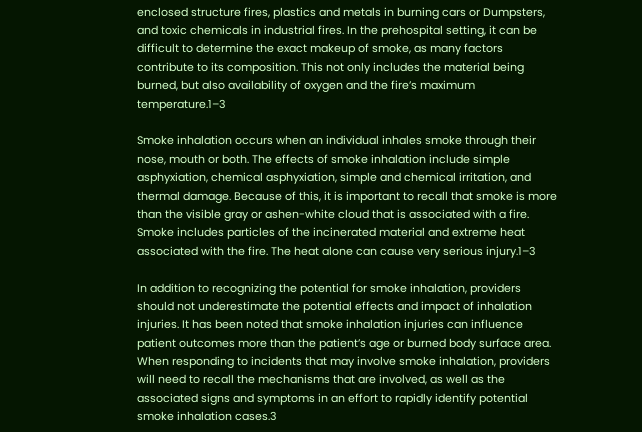enclosed structure fires, plastics and metals in burning cars or Dumpsters, and toxic chemicals in industrial fires. In the prehospital setting, it can be difficult to determine the exact makeup of smoke, as many factors contribute to its composition. This not only includes the material being burned, but also availability of oxygen and the fire’s maximum temperature.1–3

Smoke inhalation occurs when an individual inhales smoke through their nose, mouth or both. The effects of smoke inhalation include simple asphyxiation, chemical asphyxiation, simple and chemical irritation, and thermal damage. Because of this, it is important to recall that smoke is more than the visible gray or ashen-white cloud that is associated with a fire. Smoke includes particles of the incinerated material and extreme heat associated with the fire. The heat alone can cause very serious injury.1–3

In addition to recognizing the potential for smoke inhalation, providers should not underestimate the potential effects and impact of inhalation injuries. It has been noted that smoke inhalation injuries can influence patient outcomes more than the patient’s age or burned body surface area. When responding to incidents that may involve smoke inhalation, providers will need to recall the mechanisms that are involved, as well as the associated signs and symptoms in an effort to rapidly identify potential smoke inhalation cases.3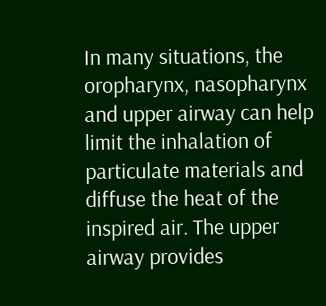In many situations, the oropharynx, nasopharynx and upper airway can help limit the inhalation of particulate materials and diffuse the heat of the inspired air. The upper airway provides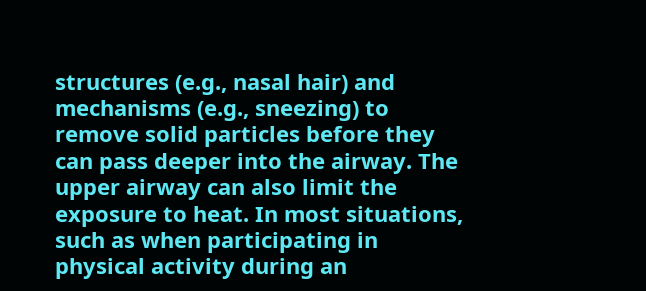structures (e.g., nasal hair) and mechanisms (e.g., sneezing) to remove solid particles before they can pass deeper into the airway. The upper airway can also limit the exposure to heat. In most situations, such as when participating in physical activity during an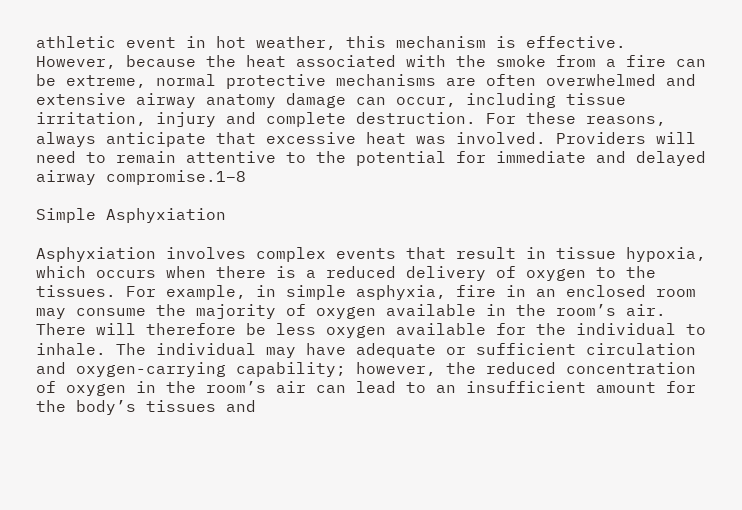athletic event in hot weather, this mechanism is effective. However, because the heat associated with the smoke from a fire can be extreme, normal protective mechanisms are often overwhelmed and extensive airway anatomy damage can occur, including tissue irritation, injury and complete destruction. For these reasons, always anticipate that excessive heat was involved. Providers will need to remain attentive to the potential for immediate and delayed airway compromise.1–8

Simple Asphyxiation

Asphyxiation involves complex events that result in tissue hypoxia, which occurs when there is a reduced delivery of oxygen to the tissues. For example, in simple asphyxia, fire in an enclosed room may consume the majority of oxygen available in the room’s air. There will therefore be less oxygen available for the individual to inhale. The individual may have adequate or sufficient circulation and oxygen-carrying capability; however, the reduced concentration of oxygen in the room’s air can lead to an insufficient amount for the body’s tissues and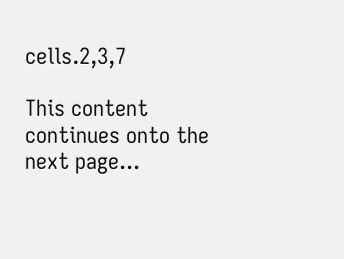cells.2,3,7

This content continues onto the next page...